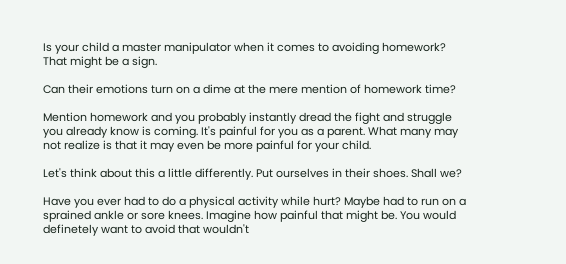Is your child a master manipulator when it comes to avoiding homework? That might be a sign.

Can their emotions turn on a dime at the mere mention of homework time?

Mention homework and you probably instantly dread the fight and struggle you already know is coming. It's painful for you as a parent. What many may not realize is that it may even be more painful for your child.

Let's think about this a little differently. Put ourselves in their shoes. Shall we?

Have you ever had to do a physical activity while hurt? Maybe had to run on a sprained ankle or sore knees. Imagine how painful that might be. You would definetely want to avoid that wouldn't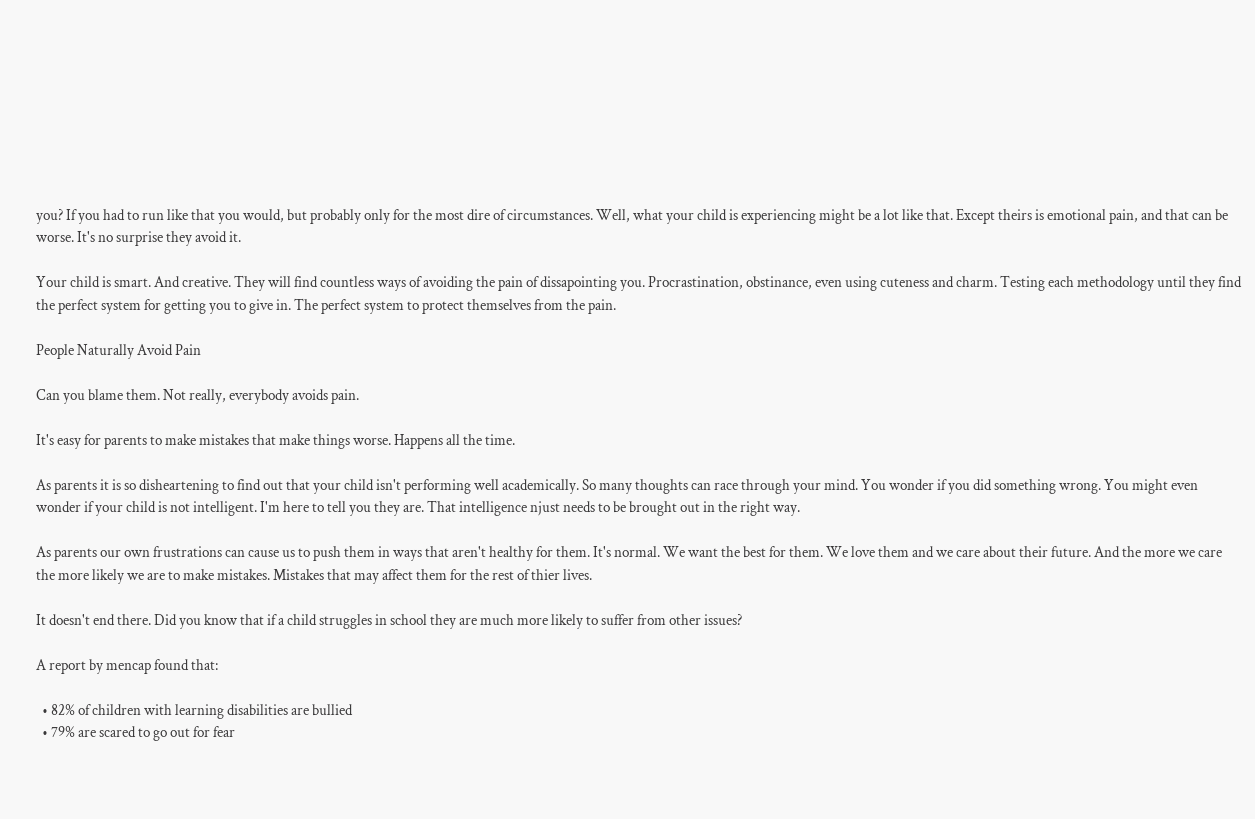you? If you had to run like that you would, but probably only for the most dire of circumstances. Well, what your child is experiencing might be a lot like that. Except theirs is emotional pain, and that can be worse. It's no surprise they avoid it.

Your child is smart. And creative. They will find countless ways of avoiding the pain of dissapointing you. Procrastination, obstinance, even using cuteness and charm. Testing each methodology until they find the perfect system for getting you to give in. The perfect system to protect themselves from the pain.

People Naturally Avoid Pain

Can you blame them. Not really, everybody avoids pain.

It's easy for parents to make mistakes that make things worse. Happens all the time.

As parents it is so disheartening to find out that your child isn't performing well academically. So many thoughts can race through your mind. You wonder if you did something wrong. You might even wonder if your child is not intelligent. I'm here to tell you they are. That intelligence njust needs to be brought out in the right way.

As parents our own frustrations can cause us to push them in ways that aren't healthy for them. It's normal. We want the best for them. We love them and we care about their future. And the more we care the more likely we are to make mistakes. Mistakes that may affect them for the rest of thier lives.

It doesn't end there. Did you know that if a child struggles in school they are much more likely to suffer from other issues?

A report by mencap found that:

  • 82% of children with learning disabilities are bullied
  • 79% are scared to go out for fear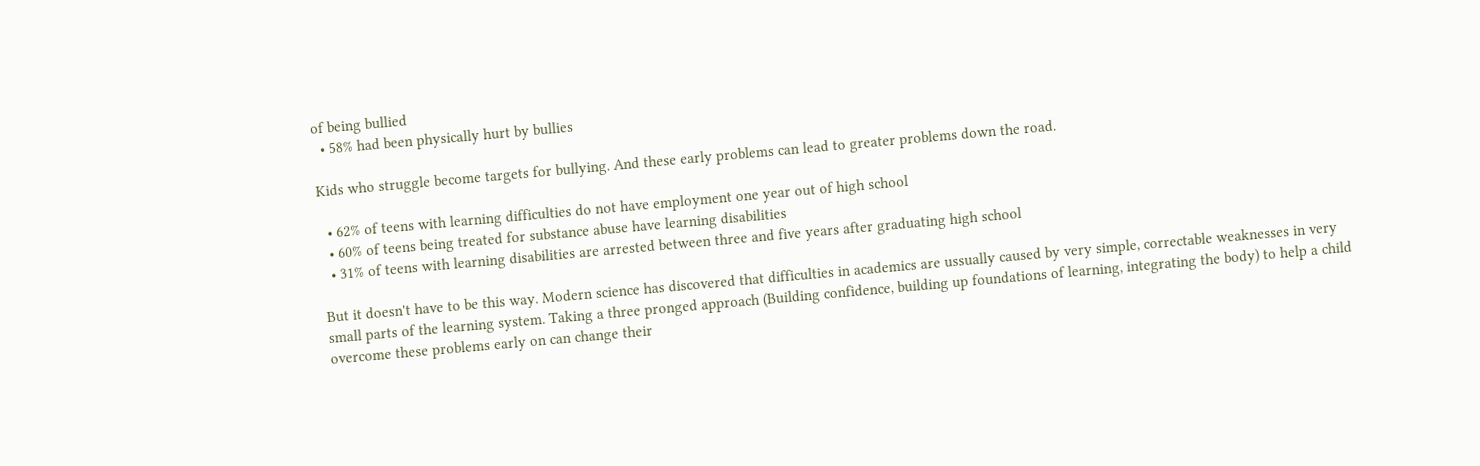of being bullied
  • 58% had been physically hurt by bullies

Kids who struggle become targets for bullying. And these early problems can lead to greater problems down the road.

  • 62% of teens with learning difficulties do not have employment one year out of high school
  • 60% of teens being treated for substance abuse have learning disabilities
  • 31% of teens with learning disabilities are arrested between three and five years after graduating high school

But it doesn't have to be this way. Modern science has discovered that difficulties in academics are ussually caused by very simple, correctable weaknesses in very small parts of the learning system. Taking a three pronged approach (Building confidence, building up foundations of learning, integrating the body) to help a child overcome these problems early on can change their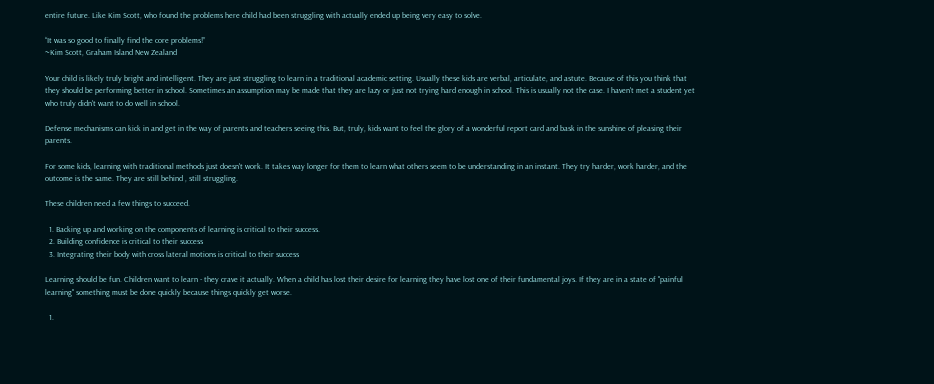entire future. Like Kim Scott, who found the problems here child had been struggling with actually ended up being very easy to solve.

“It was so good to finally find the core problems!”
~Kim Scott, Graham Island New Zealand

Your child is likely truly bright and intelligent. They are just struggling to learn in a traditional academic setting. Usually these kids are verbal, articulate, and astute. Because of this you think that they should be performing better in school. Sometimes an assumption may be made that they are lazy or just not trying hard enough in school. This is usually not the case. I haven't met a student yet who truly didn't want to do well in school.

Defense mechanisms can kick in and get in the way of parents and teachers seeing this. But, truly, kids want to feel the glory of a wonderful report card and bask in the sunshine of pleasing their parents.

For some kids, learning with traditional methods just doesn't work. It takes way longer for them to learn what others seem to be understanding in an instant. They try harder, work harder, and the outcome is the same. They are still behind , still struggling.

These children need a few things to succeed.

  1. Backing up and working on the components of learning is critical to their success.
  2. Building confidence is critical to their success
  3. Integrating their body with cross lateral motions is critical to their success

Learning should be fun. Children want to learn - they crave it actually. When a child has lost their desire for learning they have lost one of their fundamental joys. If they are in a state of "painful learning" something must be done quickly because things quickly get worse.

  1.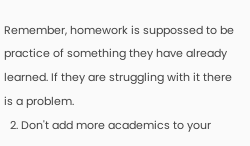Remember, homework is suppossed to be practice of something they have already learned. If they are struggling with it there is a problem.
  2. Don't add more academics to your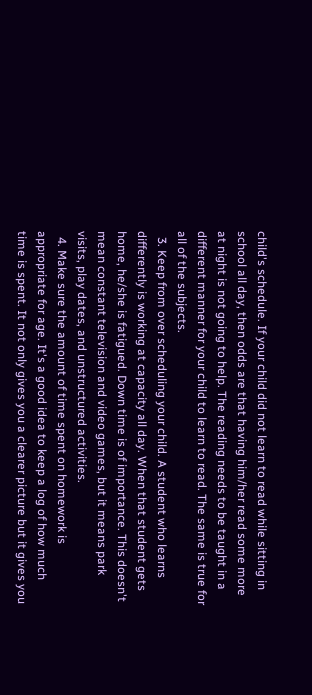child's schedule. If your child did not learn to read while sitting in school all day, then odds are that having him/her read some more at night is not going to help. The reading needs to be taught in a different manner for your child to learn to read. The same is true for all of the subjects.
  3. Keep from over scheduling your child. A student who learns differently is working at capacity all day. When that student gets home, he/she is fatigued. Down time is of importance. This doesn't mean constant television and video games, but it means park visits, play dates, and unstructured activities.
  4. Make sure the amount of time spent on homework is appropriate for age. It's a good idea to keep a log of how much time is spent. It not only gives you a clearer picture but it gives you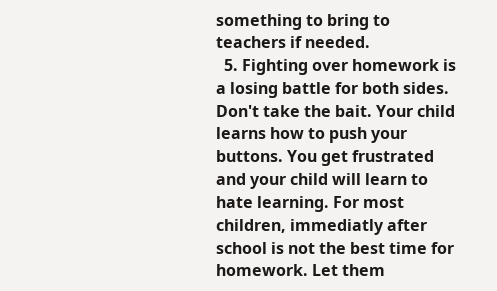something to bring to teachers if needed.
  5. Fighting over homework is a losing battle for both sides. Don't take the bait. Your child learns how to push your buttons. You get frustrated and your child will learn to hate learning. For most children, immediatly after school is not the best time for homework. Let them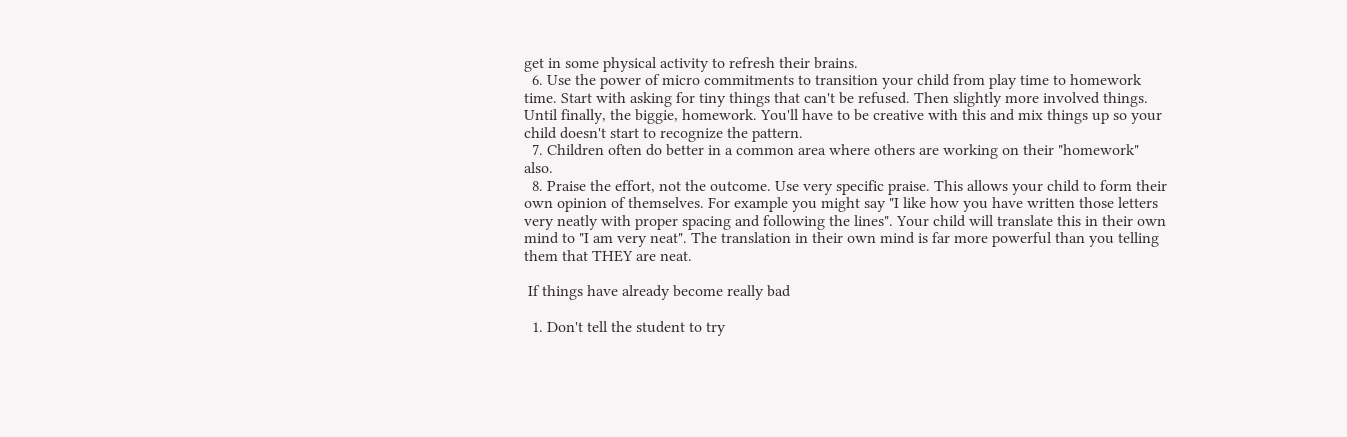get in some physical activity to refresh their brains.
  6. Use the power of micro commitments to transition your child from play time to homework time. Start with asking for tiny things that can't be refused. Then slightly more involved things. Until finally, the biggie, homework. You'll have to be creative with this and mix things up so your child doesn't start to recognize the pattern.
  7. Children often do better in a common area where others are working on their "homework" also.
  8. Praise the effort, not the outcome. Use very specific praise. This allows your child to form their own opinion of themselves. For example you might say "I like how you have written those letters very neatly with proper spacing and following the lines". Your child will translate this in their own mind to "I am very neat". The translation in their own mind is far more powerful than you telling them that THEY are neat.

 If things have already become really bad

  1. Don't tell the student to try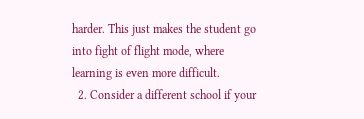harder. This just makes the student go into fight of flight mode, where learning is even more difficult.
  2. Consider a different school if your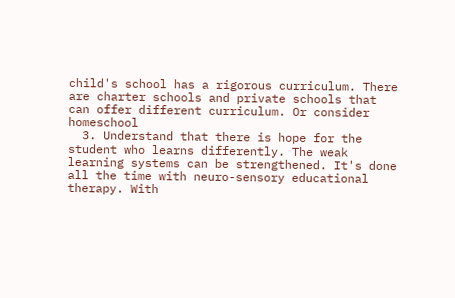child's school has a rigorous curriculum. There are charter schools and private schools that can offer different curriculum. Or consider homeschool
  3. Understand that there is hope for the student who learns differently. The weak learning systems can be strengthened. It's done all the time with neuro-sensory educational therapy. With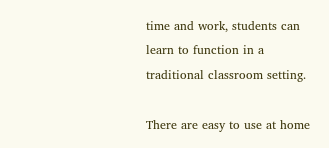time and work, students can learn to function in a traditional classroom setting.

There are easy to use at home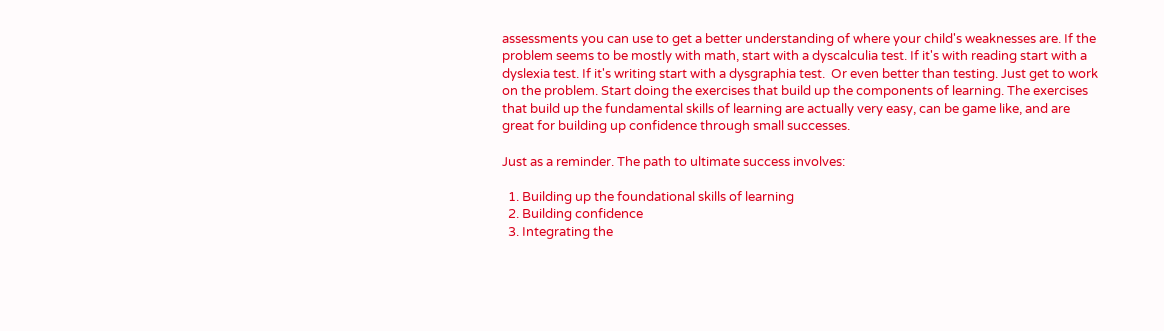assessments you can use to get a better understanding of where your child's weaknesses are. If the problem seems to be mostly with math, start with a dyscalculia test. If it's with reading start with a dyslexia test. If it's writing start with a dysgraphia test.  Or even better than testing. Just get to work on the problem. Start doing the exercises that build up the components of learning. The exercises that build up the fundamental skills of learning are actually very easy, can be game like, and are great for building up confidence through small successes.

Just as a reminder. The path to ultimate success involves:

  1. Building up the foundational skills of learning
  2. Building confidence
  3. Integrating the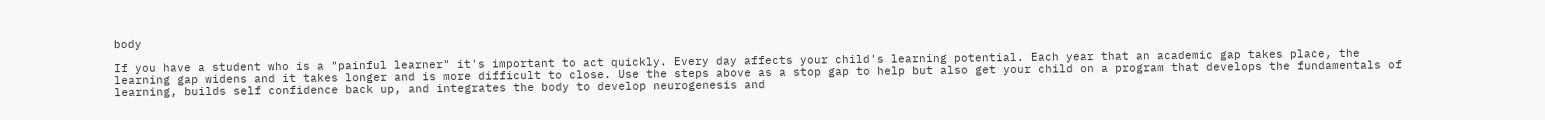body

If you have a student who is a "painful learner" it's important to act quickly. Every day affects your child's learning potential. Each year that an academic gap takes place, the learning gap widens and it takes longer and is more difficult to close. Use the steps above as a stop gap to help but also get your child on a program that develops the fundamentals of learning, builds self confidence back up, and integrates the body to develop neurogenesis and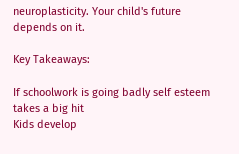neuroplasticity. Your child's future depends on it.

Key Takeaways:

If schoolwork is going badly self esteem takes a big hit
Kids develop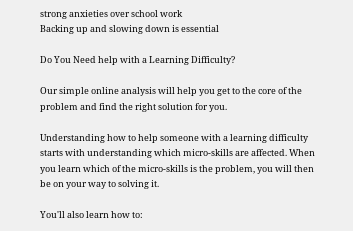strong anxieties over school work
Backing up and slowing down is essential

Do You Need help with a Learning Difficulty?

Our simple online analysis will help you get to the core of the problem and find the right solution for you.

Understanding how to help someone with a learning difficulty starts with understanding which micro-skills are affected. When you learn which of the micro-skills is the problem, you will then be on your way to solving it.

You'll also learn how to: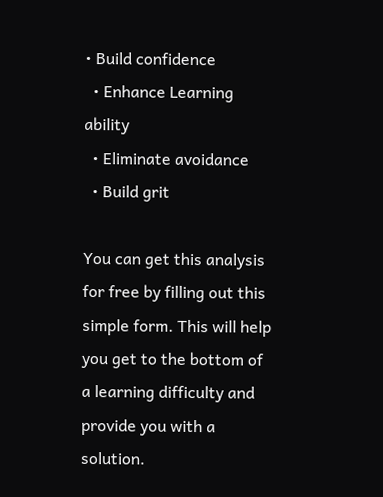• Build confidence
  • Enhance Learning ability
  • Eliminate avoidance
  • Build grit

You can get this analysis for free by filling out this simple form. This will help you get to the bottom of a learning difficulty and provide you with a solution.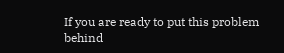If you are ready to put this problem behind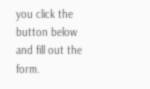you click the button below and fill out the form.